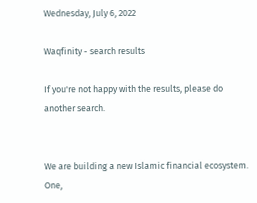Wednesday, July 6, 2022

Waqfinity - search results

If you're not happy with the results, please do another search.


We are building a new Islamic financial ecosystem. One,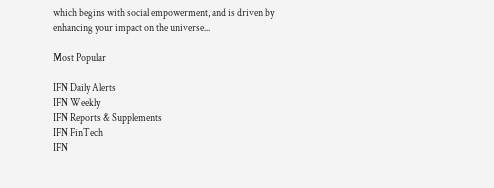which begins with social empowerment, and is driven by enhancing your impact on the universe...

Most Popular

IFN Daily Alerts
IFN Weekly
IFN Reports & Supplements
IFN FinTech
IFN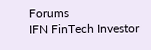Forums
IFN FinTech Investor